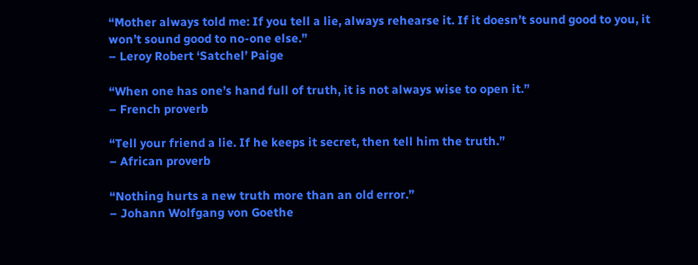“Mother always told me: If you tell a lie, always rehearse it. If it doesn’t sound good to you, it won’t sound good to no-one else.”
– Leroy Robert ‘Satchel’ Paige

“When one has one’s hand full of truth, it is not always wise to open it.”
– French proverb

“Tell your friend a lie. If he keeps it secret, then tell him the truth.”
– African proverb

“Nothing hurts a new truth more than an old error.”
– Johann Wolfgang von Goethe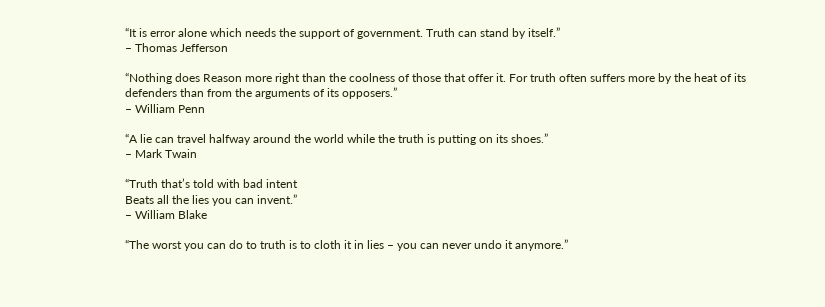“It is error alone which needs the support of government. Truth can stand by itself.”
– Thomas Jefferson

“Nothing does Reason more right than the coolness of those that offer it. For truth often suffers more by the heat of its defenders than from the arguments of its opposers.”
– William Penn

“A lie can travel halfway around the world while the truth is putting on its shoes.”
– Mark Twain

“Truth that’s told with bad intent
Beats all the lies you can invent.”
– William Blake

“The worst you can do to truth is to cloth it in lies – you can never undo it anymore.”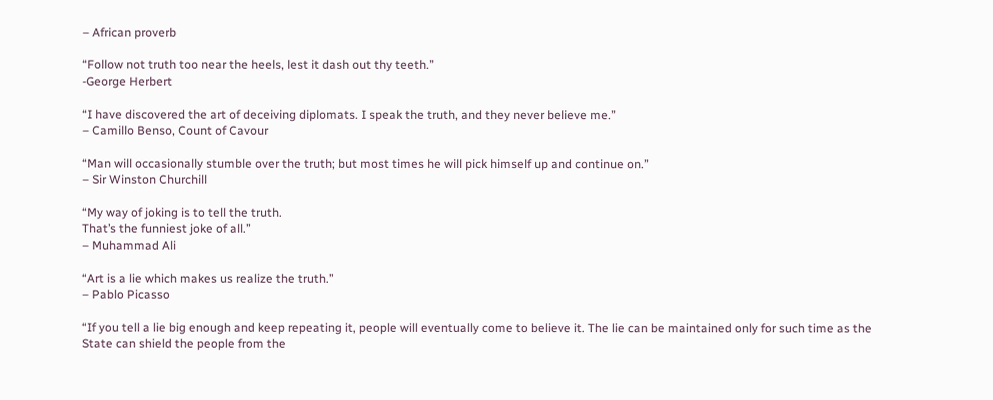– African proverb

“Follow not truth too near the heels, lest it dash out thy teeth.”
-George Herbert

“I have discovered the art of deceiving diplomats. I speak the truth, and they never believe me.”
– Camillo Benso, Count of Cavour

“Man will occasionally stumble over the truth; but most times he will pick himself up and continue on.”
– Sir Winston Churchill

“My way of joking is to tell the truth.
That’s the funniest joke of all.”
– Muhammad Ali

“Art is a lie which makes us realize the truth.”
– Pablo Picasso

“If you tell a lie big enough and keep repeating it, people will eventually come to believe it. The lie can be maintained only for such time as the State can shield the people from the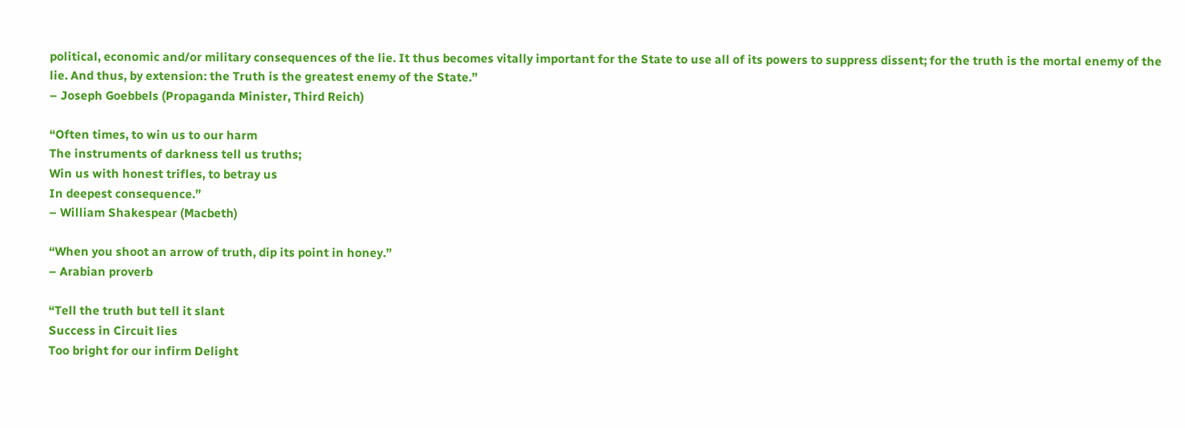political, economic and/or military consequences of the lie. It thus becomes vitally important for the State to use all of its powers to suppress dissent; for the truth is the mortal enemy of the lie. And thus, by extension: the Truth is the greatest enemy of the State.”
– Joseph Goebbels (Propaganda Minister, Third Reich)

“Often times, to win us to our harm
The instruments of darkness tell us truths;
Win us with honest trifles, to betray us
In deepest consequence.”
– William Shakespear (Macbeth)

“When you shoot an arrow of truth, dip its point in honey.”
– Arabian proverb

“Tell the truth but tell it slant
Success in Circuit lies
Too bright for our infirm Delight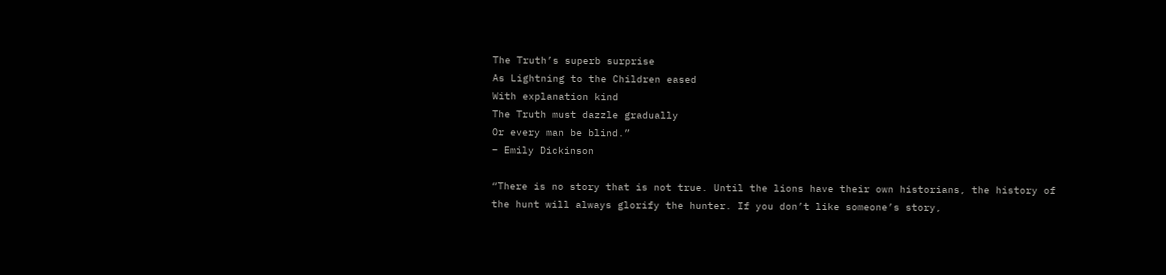The Truth’s superb surprise
As Lightning to the Children eased
With explanation kind
The Truth must dazzle gradually
Or every man be blind.”
– Emily Dickinson

“There is no story that is not true. Until the lions have their own historians, the history of the hunt will always glorify the hunter. If you don’t like someone’s story,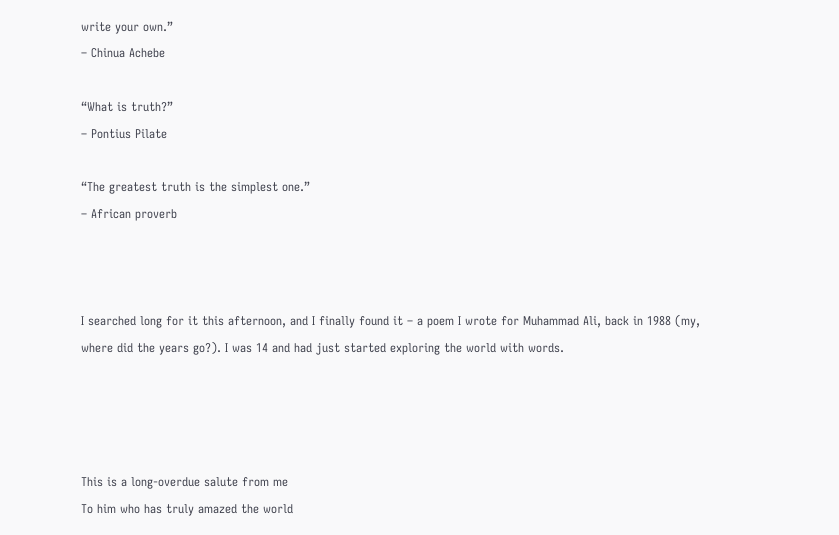write your own.”
– Chinua Achebe

“What is truth?”
– Pontius Pilate

“The greatest truth is the simplest one.”
– African proverb



I searched long for it this afternoon, and I finally found it – a poem I wrote for Muhammad Ali, back in 1988 (my, where did the years go?). I was 14 and had just started exploring the world with words.




This is a long-overdue salute from me
To him who has truly amazed the world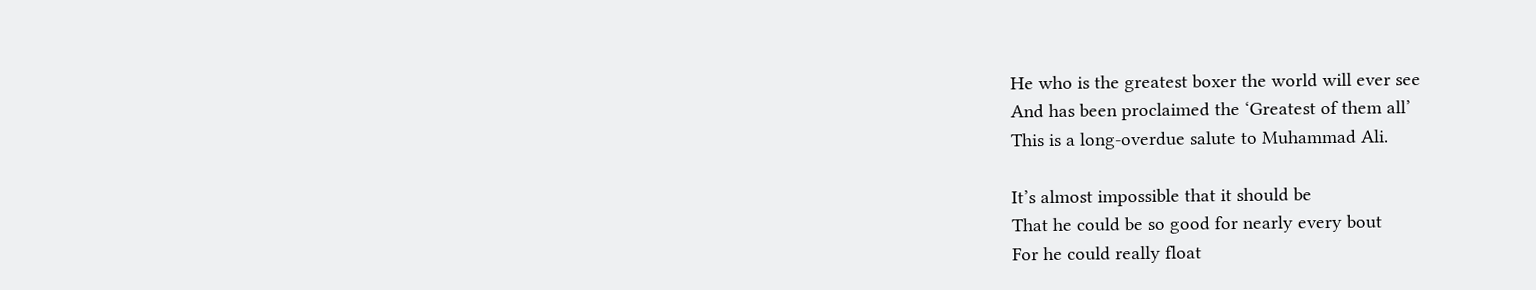He who is the greatest boxer the world will ever see
And has been proclaimed the ‘Greatest of them all’
This is a long-overdue salute to Muhammad Ali.

It’s almost impossible that it should be
That he could be so good for nearly every bout
For he could really float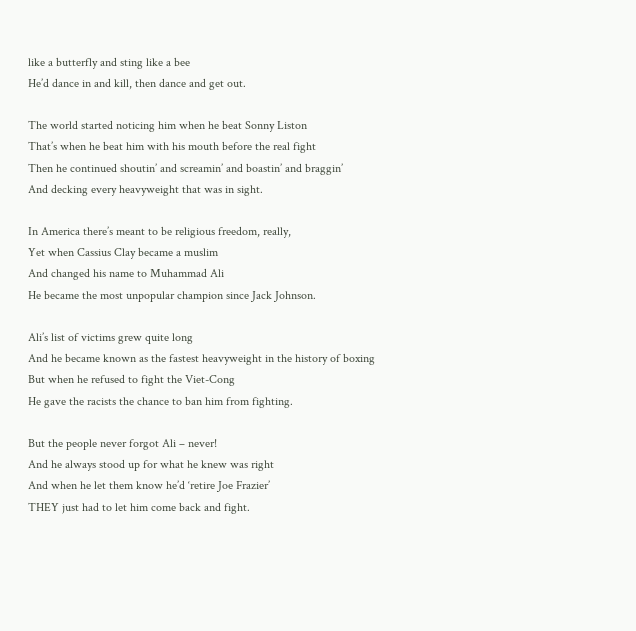like a butterfly and sting like a bee
He’d dance in and kill, then dance and get out.

The world started noticing him when he beat Sonny Liston
That’s when he beat him with his mouth before the real fight
Then he continued shoutin’ and screamin’ and boastin’ and braggin’
And decking every heavyweight that was in sight.

In America there’s meant to be religious freedom, really,
Yet when Cassius Clay became a muslim
And changed his name to Muhammad Ali
He became the most unpopular champion since Jack Johnson.

Ali’s list of victims grew quite long
And he became known as the fastest heavyweight in the history of boxing
But when he refused to fight the Viet-Cong
He gave the racists the chance to ban him from fighting.

But the people never forgot Ali – never!
And he always stood up for what he knew was right
And when he let them know he’d ‘retire Joe Frazier’
THEY just had to let him come back and fight.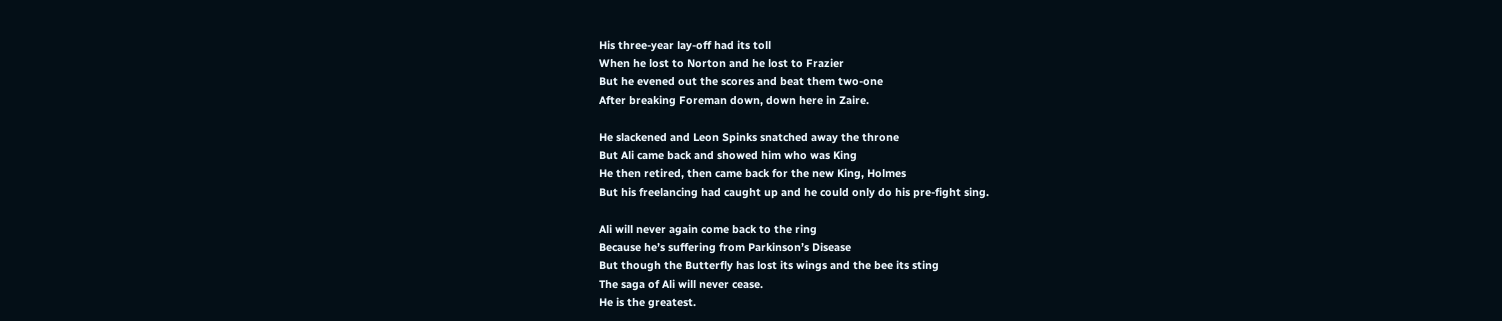His three-year lay-off had its toll
When he lost to Norton and he lost to Frazier
But he evened out the scores and beat them two-one
After breaking Foreman down, down here in Zaire.

He slackened and Leon Spinks snatched away the throne
But Ali came back and showed him who was King
He then retired, then came back for the new King, Holmes
But his freelancing had caught up and he could only do his pre-fight sing.

Ali will never again come back to the ring
Because he’s suffering from Parkinson’s Disease
But though the Butterfly has lost its wings and the bee its sting
The saga of Ali will never cease.
He is the greatest.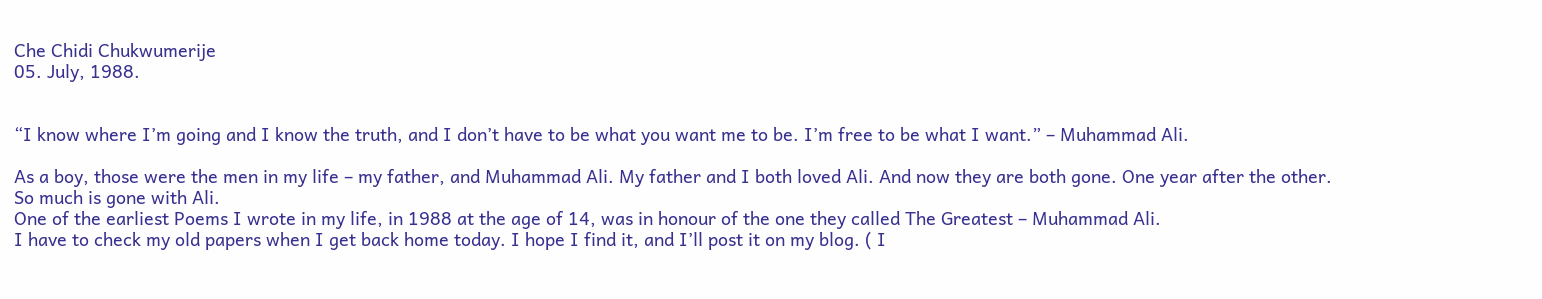Che Chidi Chukwumerije
05. July, 1988.


“I know where I’m going and I know the truth, and I don’t have to be what you want me to be. I’m free to be what I want.” – Muhammad Ali.

As a boy, those were the men in my life – my father, and Muhammad Ali. My father and I both loved Ali. And now they are both gone. One year after the other.
So much is gone with Ali.
One of the earliest Poems I wrote in my life, in 1988 at the age of 14, was in honour of the one they called The Greatest – Muhammad Ali.
I have to check my old papers when I get back home today. I hope I find it, and I’ll post it on my blog. ( I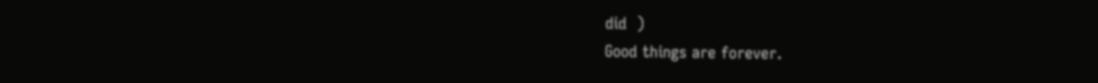did  )
Good things are forever.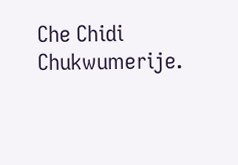Che Chidi Chukwumerije.